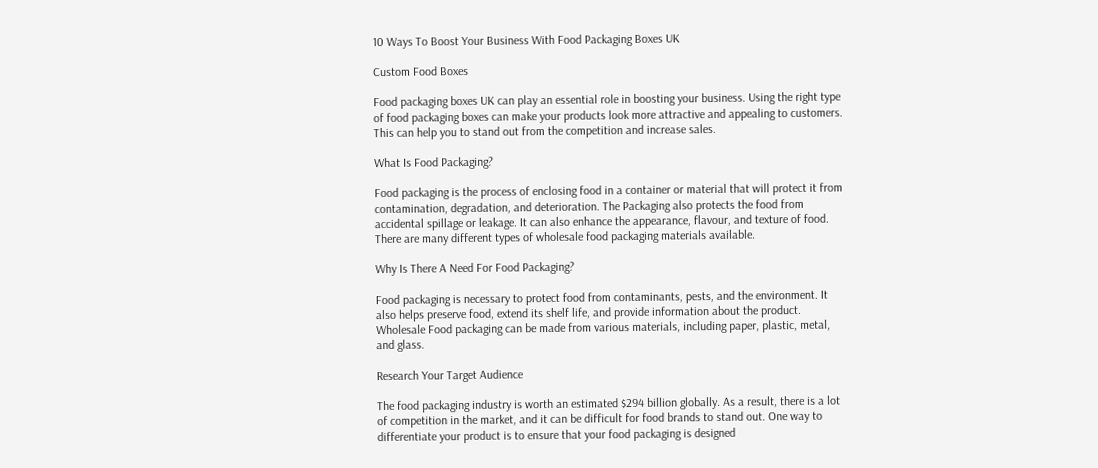10 Ways To Boost Your Business With Food Packaging Boxes UK

Custom Food Boxes

Food packaging boxes UK can play an essential role in boosting your business. Using the right type of food packaging boxes can make your products look more attractive and appealing to customers. This can help you to stand out from the competition and increase sales.

What Is Food Packaging?

Food packaging is the process of enclosing food in a container or material that will protect it from contamination, degradation, and deterioration. The Packaging also protects the food from accidental spillage or leakage. It can also enhance the appearance, flavour, and texture of food. There are many different types of wholesale food packaging materials available.

Why Is There A Need For Food Packaging?

Food packaging is necessary to protect food from contaminants, pests, and the environment. It also helps preserve food, extend its shelf life, and provide information about the product. Wholesale Food packaging can be made from various materials, including paper, plastic, metal, and glass.

Research Your Target Audience

The food packaging industry is worth an estimated $294 billion globally. As a result, there is a lot of competition in the market, and it can be difficult for food brands to stand out. One way to differentiate your product is to ensure that your food packaging is designed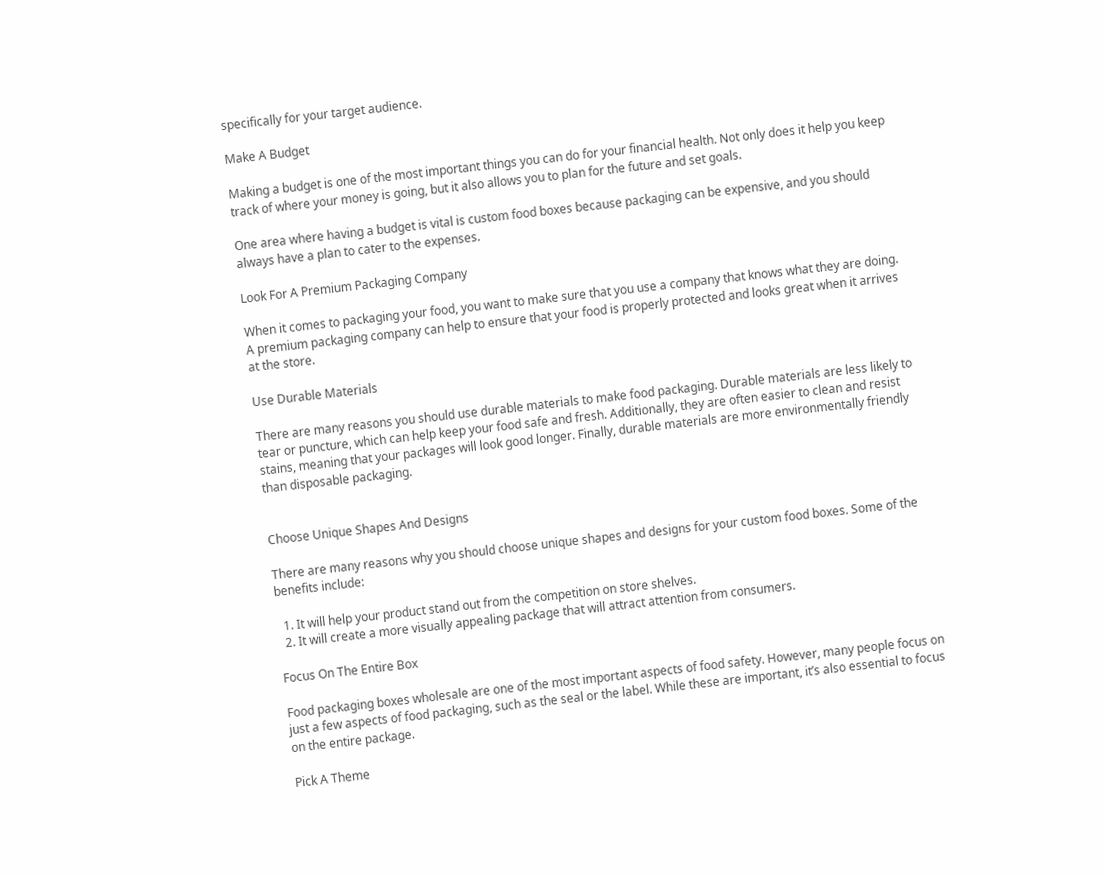specifically for your target audience.

Make A Budget

Making a budget is one of the most important things you can do for your financial health. Not only does it help you keep track of where your money is going, but it also allows you to plan for the future and set goals.

One area where having a budget is vital is custom food boxes because packaging can be expensive, and you should always have a plan to cater to the expenses.

Look For A Premium Packaging Company

When it comes to packaging your food, you want to make sure that you use a company that knows what they are doing. A premium packaging company can help to ensure that your food is properly protected and looks great when it arrives at the store.

Use Durable Materials

There are many reasons you should use durable materials to make food packaging. Durable materials are less likely to tear or puncture, which can help keep your food safe and fresh. Additionally, they are often easier to clean and resist stains, meaning that your packages will look good longer. Finally, durable materials are more environmentally friendly than disposable packaging.


Choose Unique Shapes And Designs

There are many reasons why you should choose unique shapes and designs for your custom food boxes. Some of the benefits include:

  1. It will help your product stand out from the competition on store shelves.
  2. It will create a more visually appealing package that will attract attention from consumers.

Focus On The Entire Box

Food packaging boxes wholesale are one of the most important aspects of food safety. However, many people focus on just a few aspects of food packaging, such as the seal or the label. While these are important, it’s also essential to focus on the entire package.

Pick A Theme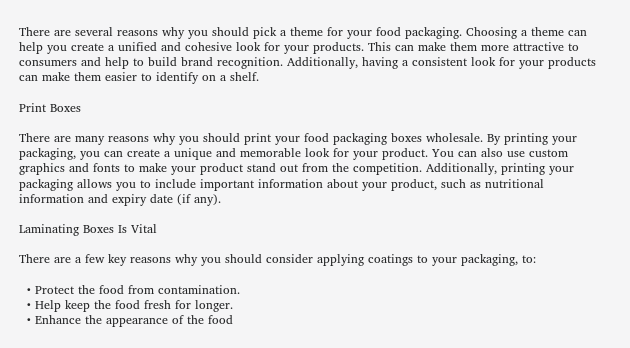There are several reasons why you should pick a theme for your food packaging. Choosing a theme can help you create a unified and cohesive look for your products. This can make them more attractive to consumers and help to build brand recognition. Additionally, having a consistent look for your products can make them easier to identify on a shelf.

Print Boxes

There are many reasons why you should print your food packaging boxes wholesale. By printing your packaging, you can create a unique and memorable look for your product. You can also use custom graphics and fonts to make your product stand out from the competition. Additionally, printing your packaging allows you to include important information about your product, such as nutritional information and expiry date (if any).

Laminating Boxes Is Vital

There are a few key reasons why you should consider applying coatings to your packaging, to:

  • Protect the food from contamination.
  • Help keep the food fresh for longer.
  • Enhance the appearance of the food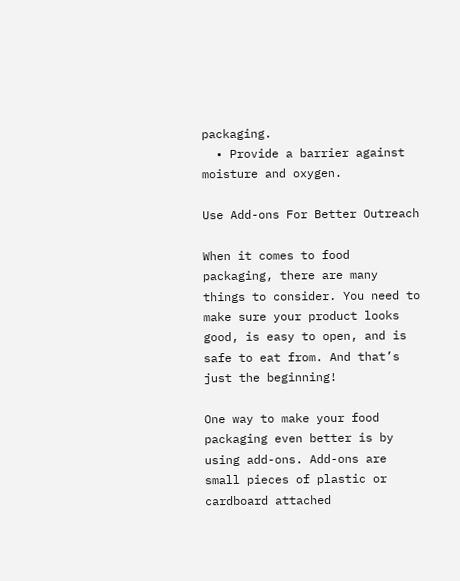packaging.
  • Provide a barrier against moisture and oxygen.

Use Add-ons For Better Outreach

When it comes to food packaging, there are many things to consider. You need to make sure your product looks good, is easy to open, and is safe to eat from. And that’s just the beginning!

One way to make your food packaging even better is by using add-ons. Add-ons are small pieces of plastic or cardboard attached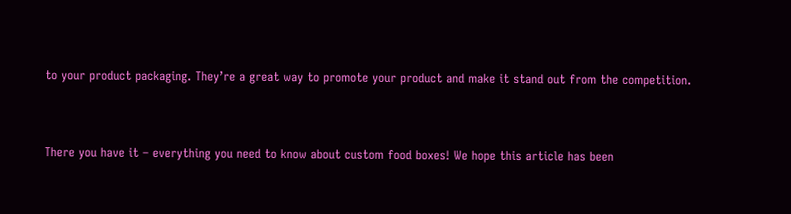to your product packaging. They’re a great way to promote your product and make it stand out from the competition.


There you have it – everything you need to know about custom food boxes! We hope this article has been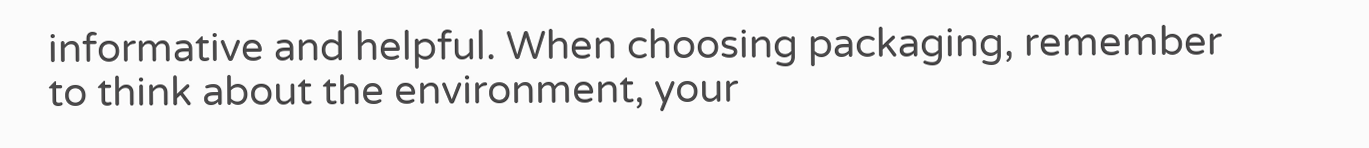informative and helpful. When choosing packaging, remember to think about the environment, your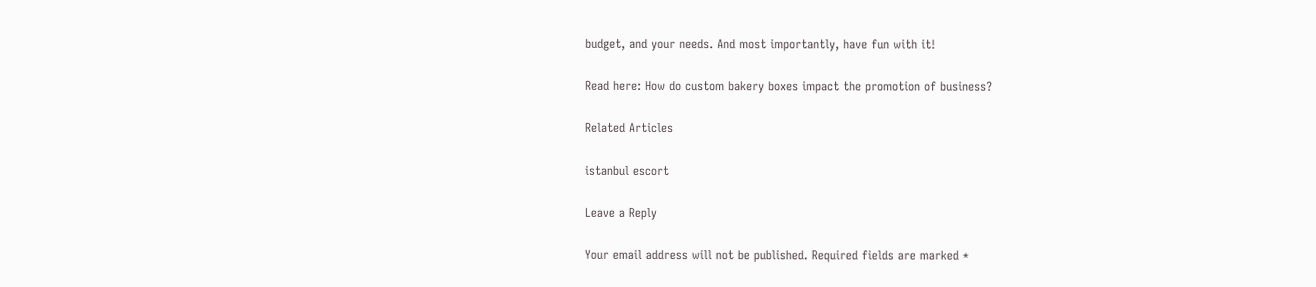budget, and your needs. And most importantly, have fun with it!

Read here: How do custom bakery boxes impact the promotion of business?

Related Articles

istanbul escort

Leave a Reply

Your email address will not be published. Required fields are marked *